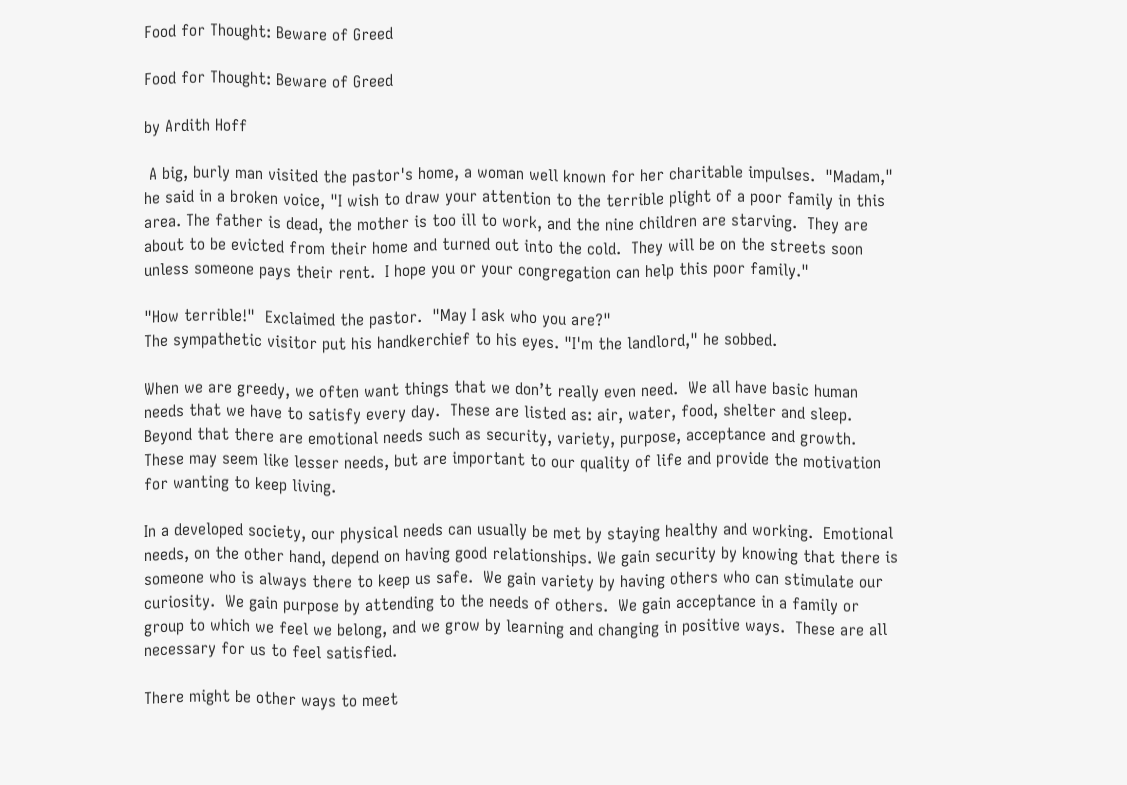Food for Thought: Beware of Greed

Food for Thought: Beware of Greed

by Ardith Hoff

 A big, burly man visited the pastor's home, a woman well known for her charitable impulses.  "Madam," he said in a broken voice, "I wish to draw your attention to the terrible plight of a poor family in this area. The father is dead, the mother is too ill to work, and the nine children are starving.  They are about to be evicted from their home and turned out into the cold.  They will be on the streets soon unless someone pays their rent.  I hope you or your congregation can help this poor family."

"How terrible!"  Exclaimed the pastor.  "May I ask who you are?"
The sympathetic visitor put his handkerchief to his eyes. "I'm the landlord," he sobbed.

When we are greedy, we often want things that we don’t really even need.  We all have basic human needs that we have to satisfy every day.  These are listed as: air, water, food, shelter and sleep.  Beyond that there are emotional needs such as security, variety, purpose, acceptance and growth.  These may seem like lesser needs, but are important to our quality of life and provide the motivation for wanting to keep living.

In a developed society, our physical needs can usually be met by staying healthy and working.  Emotional needs, on the other hand, depend on having good relationships. We gain security by knowing that there is someone who is always there to keep us safe.  We gain variety by having others who can stimulate our curiosity.  We gain purpose by attending to the needs of others.  We gain acceptance in a family or group to which we feel we belong, and we grow by learning and changing in positive ways.  These are all necessary for us to feel satisfied.

There might be other ways to meet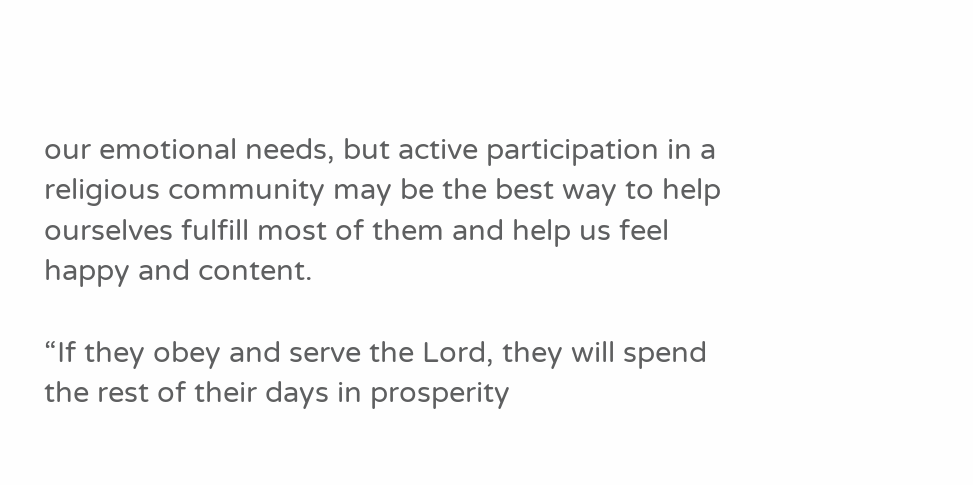our emotional needs, but active participation in a religious community may be the best way to help ourselves fulfill most of them and help us feel happy and content.

“If they obey and serve the Lord, they will spend the rest of their days in prosperity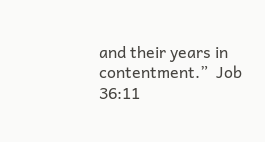and their years in contentment.”  Job 36:11